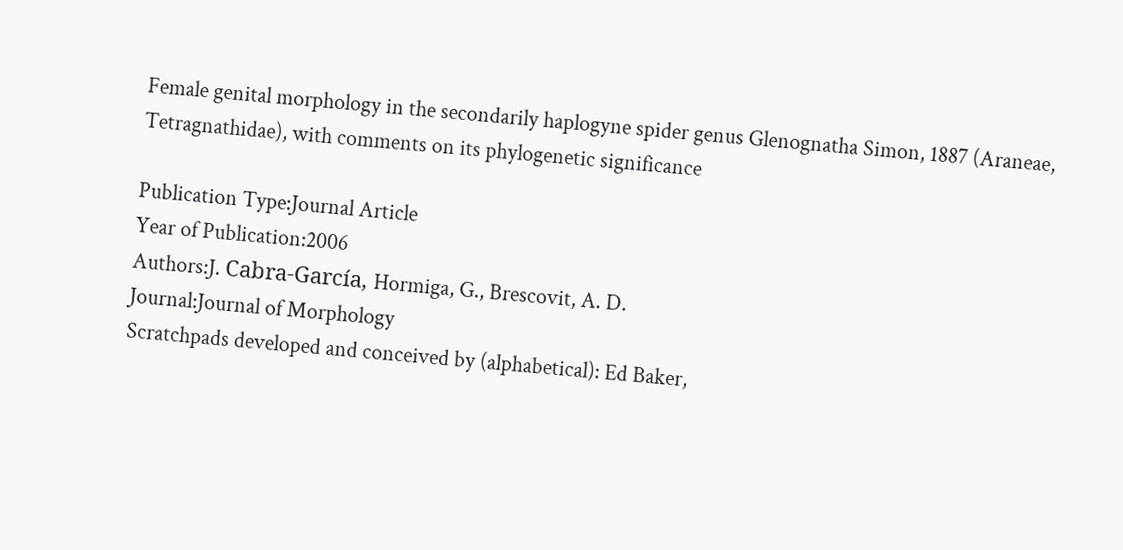Female genital morphology in the secondarily haplogyne spider genus Glenognatha Simon, 1887 (Araneae, Tetragnathidae), with comments on its phylogenetic significance

Publication Type:Journal Article
Year of Publication:2006
Authors:J. Cabra-García, Hormiga, G., Brescovit, A. D.
Journal:Journal of Morphology
Scratchpads developed and conceived by (alphabetical): Ed Baker,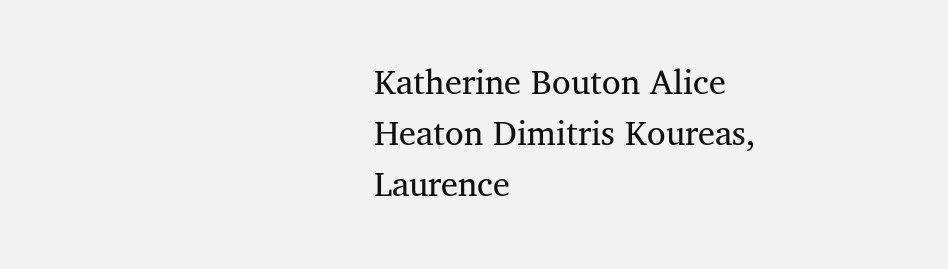Katherine Bouton Alice Heaton Dimitris Koureas, Laurence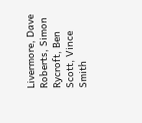Livermore, Dave Roberts, Simon Rycroft, Ben Scott, Vince Smith